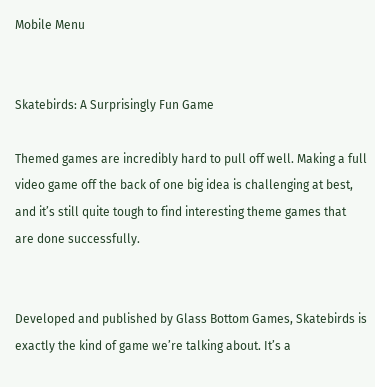Mobile Menu


Skatebirds: A Surprisingly Fun Game

Themed games are incredibly hard to pull off well. Making a full video game off the back of one big idea is challenging at best, and it’s still quite tough to find interesting theme games that are done successfully.


Developed and published by Glass Bottom Games, Skatebirds is exactly the kind of game we’re talking about. It’s a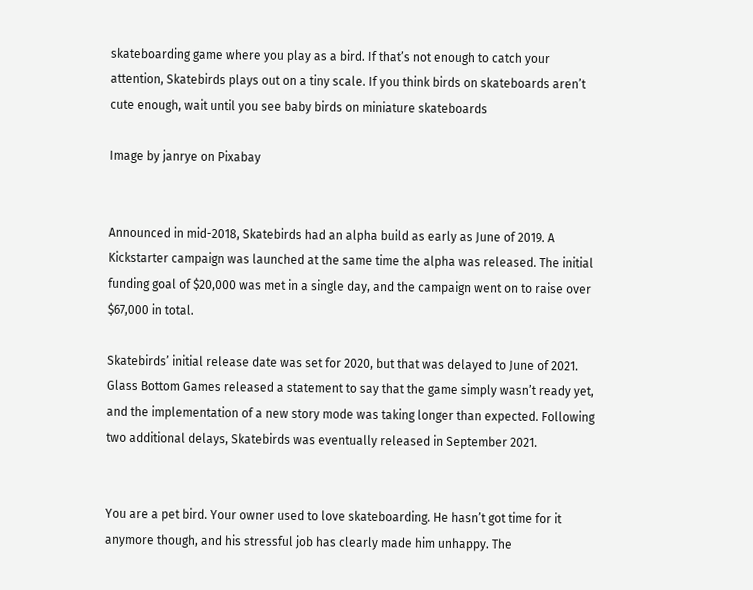skateboarding game where you play as a bird. If that’s not enough to catch your attention, Skatebirds plays out on a tiny scale. If you think birds on skateboards aren’t cute enough, wait until you see baby birds on miniature skateboards

Image by janrye on Pixabay


Announced in mid-2018, Skatebirds had an alpha build as early as June of 2019. A Kickstarter campaign was launched at the same time the alpha was released. The initial funding goal of $20,000 was met in a single day, and the campaign went on to raise over $67,000 in total.

Skatebirds’ initial release date was set for 2020, but that was delayed to June of 2021. Glass Bottom Games released a statement to say that the game simply wasn’t ready yet, and the implementation of a new story mode was taking longer than expected. Following two additional delays, Skatebirds was eventually released in September 2021.


You are a pet bird. Your owner used to love skateboarding. He hasn’t got time for it anymore though, and his stressful job has clearly made him unhappy. The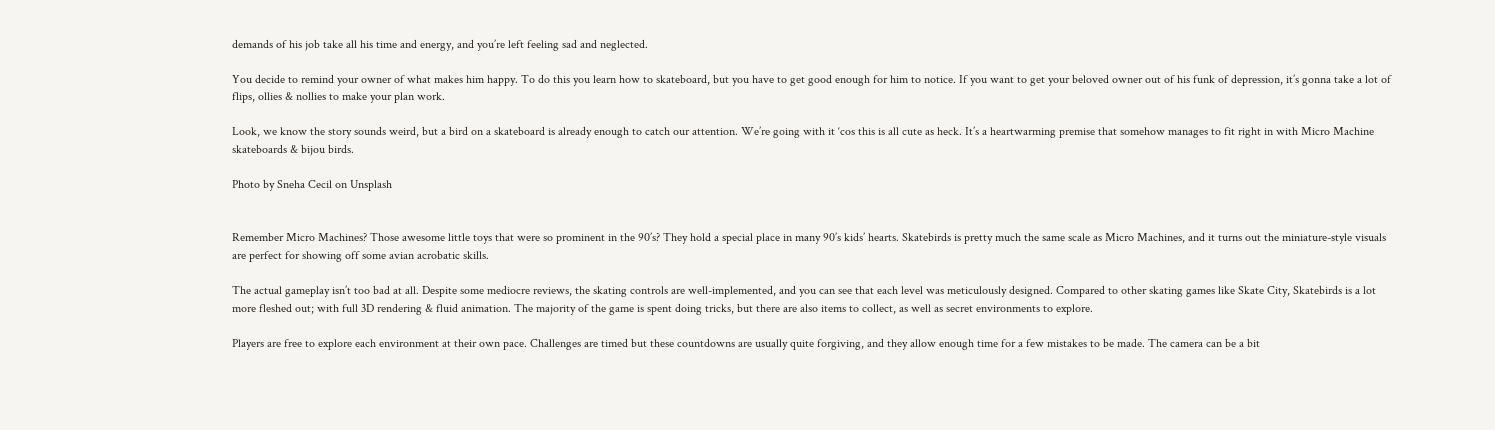demands of his job take all his time and energy, and you’re left feeling sad and neglected.

You decide to remind your owner of what makes him happy. To do this you learn how to skateboard, but you have to get good enough for him to notice. If you want to get your beloved owner out of his funk of depression, it’s gonna take a lot of flips, ollies & nollies to make your plan work.

Look, we know the story sounds weird, but a bird on a skateboard is already enough to catch our attention. We’re going with it ‘cos this is all cute as heck. It’s a heartwarming premise that somehow manages to fit right in with Micro Machine skateboards & bijou birds.

Photo by Sneha Cecil on Unsplash


Remember Micro Machines? Those awesome little toys that were so prominent in the 90’s? They hold a special place in many 90’s kids’ hearts. Skatebirds is pretty much the same scale as Micro Machines, and it turns out the miniature-style visuals are perfect for showing off some avian acrobatic skills.

The actual gameplay isn’t too bad at all. Despite some mediocre reviews, the skating controls are well-implemented, and you can see that each level was meticulously designed. Compared to other skating games like Skate City, Skatebirds is a lot more fleshed out; with full 3D rendering & fluid animation. The majority of the game is spent doing tricks, but there are also items to collect, as well as secret environments to explore.

Players are free to explore each environment at their own pace. Challenges are timed but these countdowns are usually quite forgiving, and they allow enough time for a few mistakes to be made. The camera can be a bit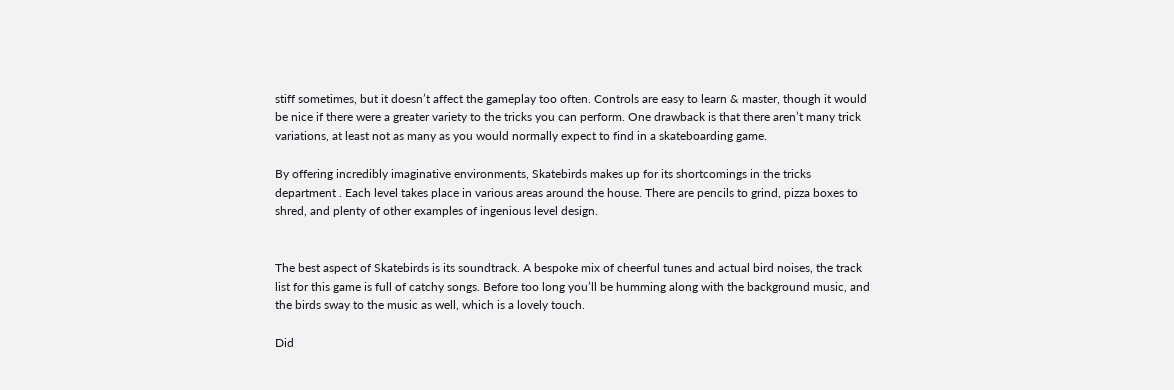stiff sometimes, but it doesn’t affect the gameplay too often. Controls are easy to learn & master, though it would be nice if there were a greater variety to the tricks you can perform. One drawback is that there aren’t many trick variations, at least not as many as you would normally expect to find in a skateboarding game.

By offering incredibly imaginative environments, Skatebirds makes up for its shortcomings in the tricks department . Each level takes place in various areas around the house. There are pencils to grind, pizza boxes to shred, and plenty of other examples of ingenious level design.


The best aspect of Skatebirds is its soundtrack. A bespoke mix of cheerful tunes and actual bird noises, the track list for this game is full of catchy songs. Before too long you’ll be humming along with the background music, and the birds sway to the music as well, which is a lovely touch.

Did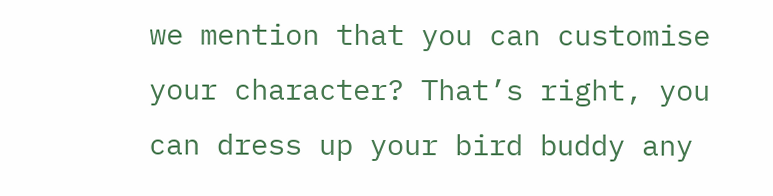we mention that you can customise your character? That’s right, you can dress up your bird buddy any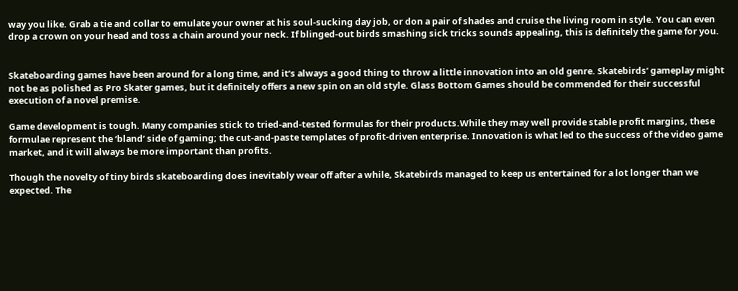way you like. Grab a tie and collar to emulate your owner at his soul-sucking day job, or don a pair of shades and cruise the living room in style. You can even drop a crown on your head and toss a chain around your neck. If blinged-out birds smashing sick tricks sounds appealing, this is definitely the game for you.


Skateboarding games have been around for a long time, and it’s always a good thing to throw a little innovation into an old genre. Skatebirds’ gameplay might not be as polished as Pro Skater games, but it definitely offers a new spin on an old style. Glass Bottom Games should be commended for their successful execution of a novel premise.

Game development is tough. Many companies stick to tried-and-tested formulas for their products.While they may well provide stable profit margins, these formulae represent the ‘bland’ side of gaming; the cut-and-paste templates of profit-driven enterprise. Innovation is what led to the success of the video game market, and it will always be more important than profits.

Though the novelty of tiny birds skateboarding does inevitably wear off after a while, Skatebirds managed to keep us entertained for a lot longer than we expected. The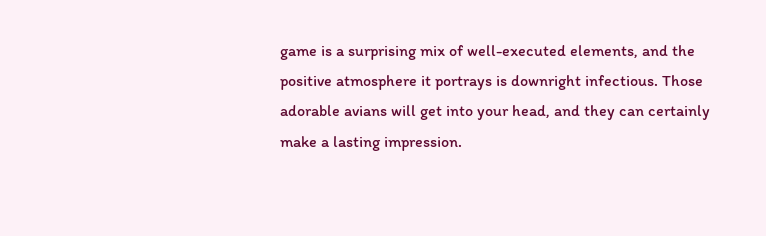game is a surprising mix of well-executed elements, and the positive atmosphere it portrays is downright infectious. Those adorable avians will get into your head, and they can certainly make a lasting impression.